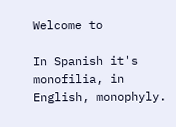Welcome to

In Spanish it's monofilia, in English, monophyly.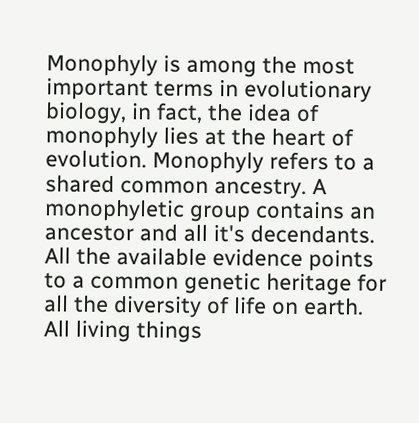Monophyly is among the most important terms in evolutionary biology, in fact, the idea of monophyly lies at the heart of evolution. Monophyly refers to a shared common ancestry. A monophyletic group contains an ancestor and all it's decendants. All the available evidence points to a common genetic heritage for all the diversity of life on earth. All living things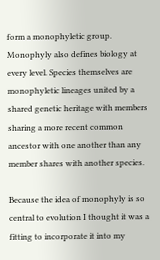form a monophyletic group. Monophyly also defines biology at every level. Species themselves are monophyletic lineages united by a shared genetic heritage with members sharing a more recent common ancestor with one another than any member shares with another species.

Because the idea of monophyly is so central to evolution I thought it was a fitting to incorporate it into my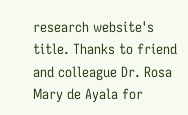research website's title. Thanks to friend and colleague Dr. Rosa Mary de Ayala for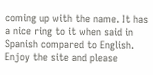coming up with the name. It has a nice ring to it when said in Spanish compared to English. Enjoy the site and please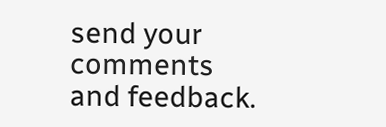send your comments and feedback.